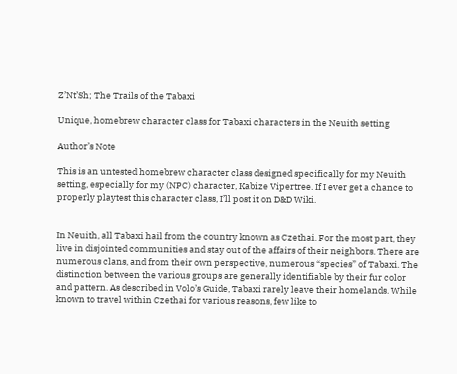Z’Nt’Sh; The Trails of the Tabaxi

Unique, homebrew character class for Tabaxi characters in the Neuith setting

Author’s Note

This is an untested homebrew character class designed specifically for my Neuith setting, especially for my (NPC) character, Kabize Vipertree. If I ever get a chance to properly playtest this character class, I’ll post it on D&D Wiki.


In Neuith, all Tabaxi hail from the country known as Czethai. For the most part, they live in disjointed communities and stay out of the affairs of their neighbors. There are numerous clans, and from their own perspective, numerous “species” of Tabaxi. The distinction between the various groups are generally identifiable by their fur color and pattern. As described in Volo’s Guide, Tabaxi rarely leave their homelands. While known to travel within Czethai for various reasons, few like to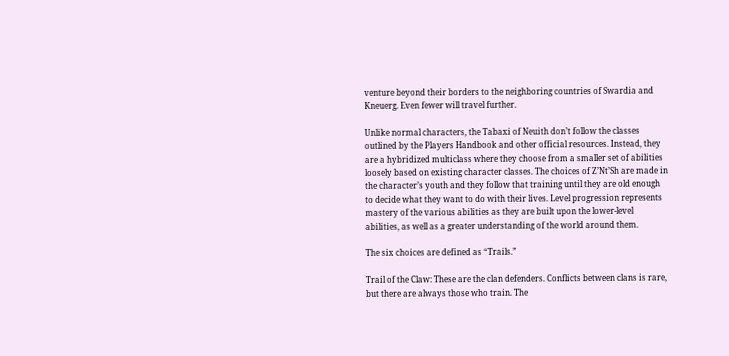venture beyond their borders to the neighboring countries of Swardia and Kneuerg. Even fewer will travel further.

Unlike normal characters, the Tabaxi of Neuith don’t follow the classes outlined by the Players Handbook and other official resources. Instead, they are a hybridized multiclass where they choose from a smaller set of abilities loosely based on existing character classes. The choices of Z’Nt’Sh are made in the character’s youth and they follow that training until they are old enough to decide what they want to do with their lives. Level progression represents mastery of the various abilities as they are built upon the lower-level abilities, as well as a greater understanding of the world around them.

The six choices are defined as “Trails.”

Trail of the Claw: These are the clan defenders. Conflicts between clans is rare, but there are always those who train. The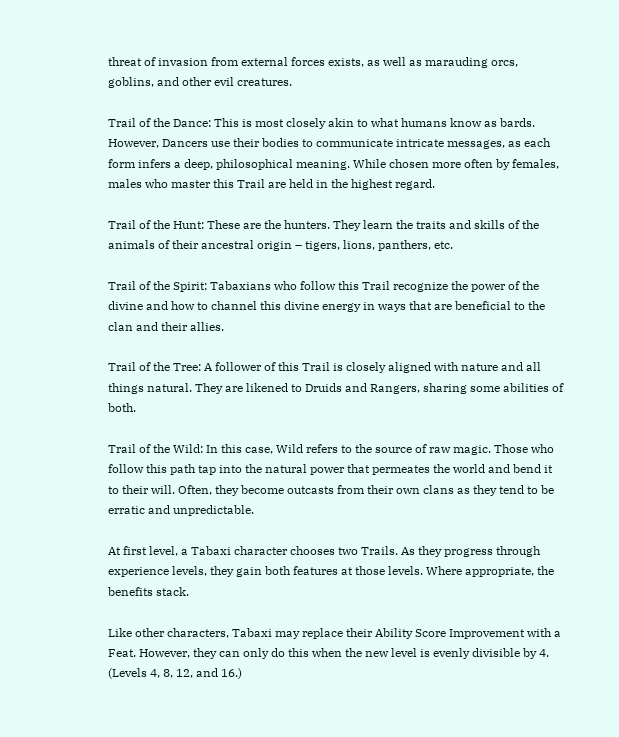threat of invasion from external forces exists, as well as marauding orcs, goblins, and other evil creatures.

Trail of the Dance: This is most closely akin to what humans know as bards. However, Dancers use their bodies to communicate intricate messages, as each form infers a deep, philosophical meaning. While chosen more often by females, males who master this Trail are held in the highest regard.

Trail of the Hunt: These are the hunters. They learn the traits and skills of the animals of their ancestral origin – tigers, lions, panthers, etc.

Trail of the Spirit: Tabaxians who follow this Trail recognize the power of the divine and how to channel this divine energy in ways that are beneficial to the clan and their allies.

Trail of the Tree: A follower of this Trail is closely aligned with nature and all things natural. They are likened to Druids and Rangers, sharing some abilities of both.

Trail of the Wild: In this case, Wild refers to the source of raw magic. Those who follow this path tap into the natural power that permeates the world and bend it to their will. Often, they become outcasts from their own clans as they tend to be erratic and unpredictable.

At first level, a Tabaxi character chooses two Trails. As they progress through experience levels, they gain both features at those levels. Where appropriate, the benefits stack.

Like other characters, Tabaxi may replace their Ability Score Improvement with a Feat. However, they can only do this when the new level is evenly divisible by 4. (Levels 4, 8, 12, and 16.)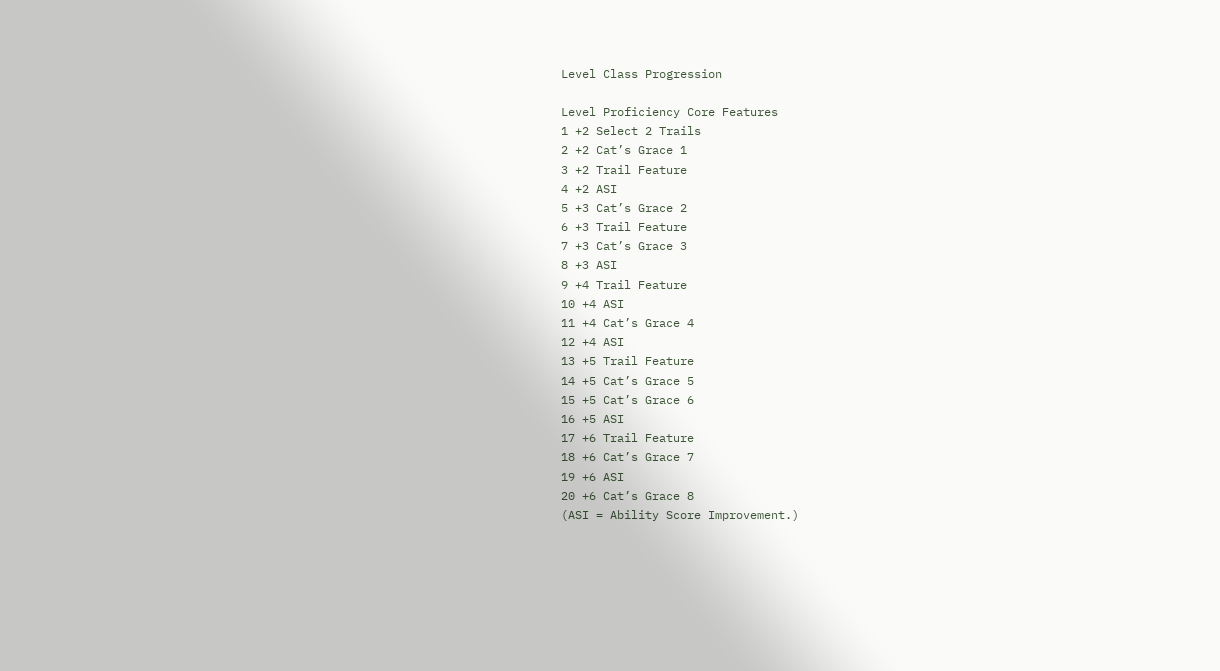Level Class Progression

Level Proficiency Core Features
1 +2 Select 2 Trails
2 +2 Cat’s Grace 1
3 +2 Trail Feature
4 +2 ASI
5 +3 Cat’s Grace 2
6 +3 Trail Feature
7 +3 Cat’s Grace 3
8 +3 ASI
9 +4 Trail Feature
10 +4 ASI
11 +4 Cat’s Grace 4
12 +4 ASI
13 +5 Trail Feature
14 +5 Cat’s Grace 5
15 +5 Cat’s Grace 6
16 +5 ASI
17 +6 Trail Feature
18 +6 Cat’s Grace 7
19 +6 ASI
20 +6 Cat’s Grace 8
(ASI = Ability Score Improvement.)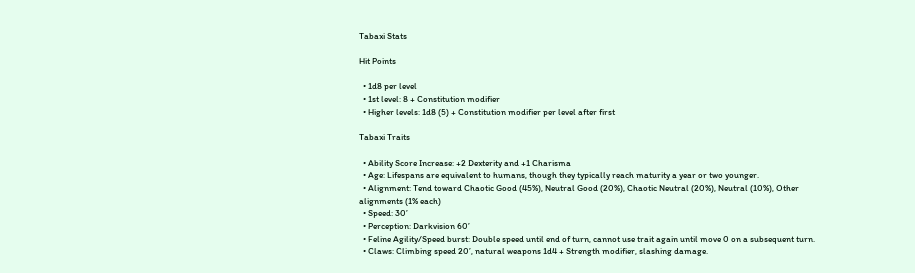Tabaxi Stats

Hit Points

  • 1d8 per level
  • 1st level: 8 + Constitution modifier
  • Higher levels: 1d8 (5) + Constitution modifier per level after first

Tabaxi Traits

  • Ability Score Increase: +2 Dexterity and +1 Charisma
  • Age: Lifespans are equivalent to humans, though they typically reach maturity a year or two younger.
  • Alignment: Tend toward Chaotic Good (45%), Neutral Good (20%), Chaotic Neutral (20%), Neutral (10%), Other alignments (1% each)
  • Speed: 30’
  • Perception: Darkvision 60’
  • Feline Agility/Speed burst: Double speed until end of turn, cannot use trait again until move 0 on a subsequent turn.
  • Claws: Climbing speed 20’, natural weapons 1d4 + Strength modifier, slashing damage.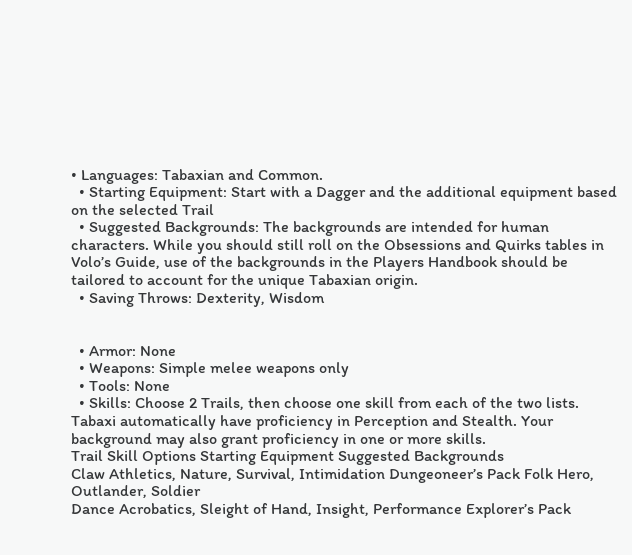• Languages: Tabaxian and Common.
  • Starting Equipment: Start with a Dagger and the additional equipment based on the selected Trail
  • Suggested Backgrounds: The backgrounds are intended for human characters. While you should still roll on the Obsessions and Quirks tables in Volo’s Guide, use of the backgrounds in the Players Handbook should be tailored to account for the unique Tabaxian origin.
  • Saving Throws: Dexterity, Wisdom


  • Armor: None
  • Weapons: Simple melee weapons only
  • Tools: None
  • Skills: Choose 2 Trails, then choose one skill from each of the two lists. Tabaxi automatically have proficiency in Perception and Stealth. Your background may also grant proficiency in one or more skills.
Trail Skill Options Starting Equipment Suggested Backgrounds
Claw Athletics, Nature, Survival, Intimidation Dungeoneer’s Pack Folk Hero, Outlander, Soldier
Dance Acrobatics, Sleight of Hand, Insight, Performance Explorer’s Pack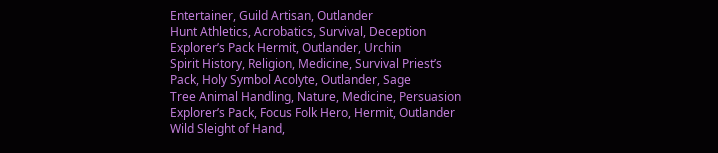Entertainer, Guild Artisan, Outlander
Hunt Athletics, Acrobatics, Survival, Deception Explorer’s Pack Hermit, Outlander, Urchin
Spirit History, Religion, Medicine, Survival Priest’s Pack, Holy Symbol Acolyte, Outlander, Sage
Tree Animal Handling, Nature, Medicine, Persuasion Explorer’s Pack, Focus Folk Hero, Hermit, Outlander
Wild Sleight of Hand,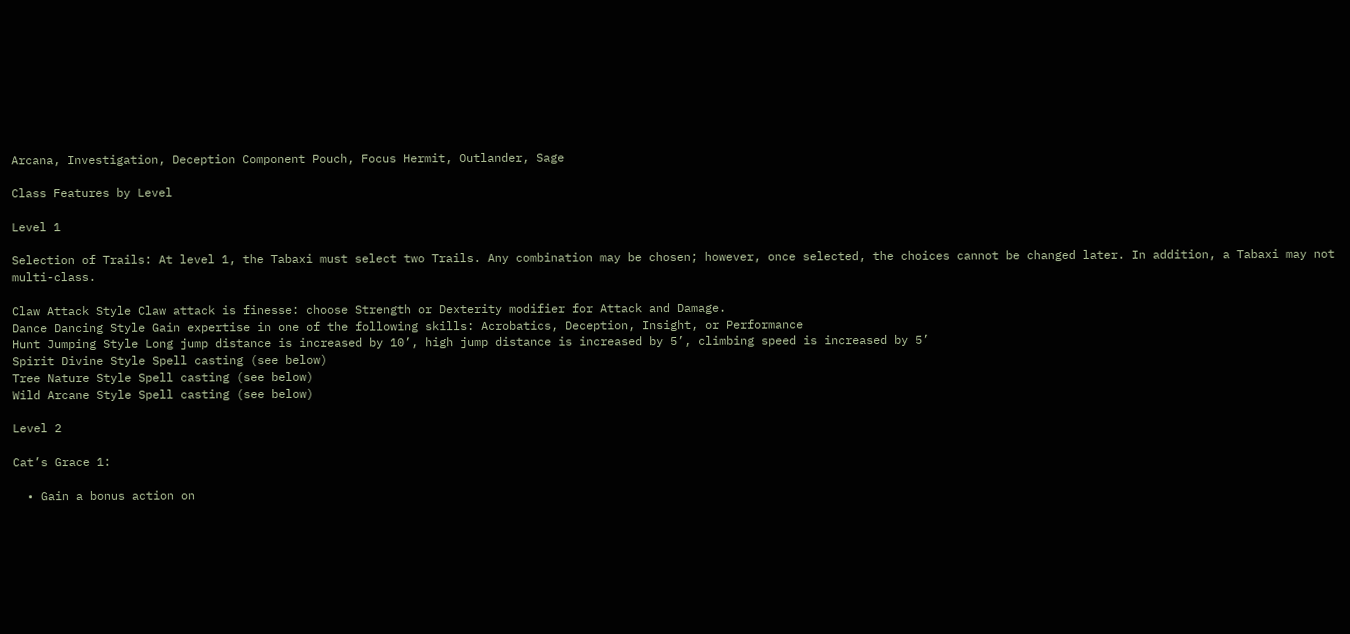Arcana, Investigation, Deception Component Pouch, Focus Hermit, Outlander, Sage

Class Features by Level

Level 1

Selection of Trails: At level 1, the Tabaxi must select two Trails. Any combination may be chosen; however, once selected, the choices cannot be changed later. In addition, a Tabaxi may not multi-class.

Claw Attack Style Claw attack is finesse: choose Strength or Dexterity modifier for Attack and Damage.
Dance Dancing Style Gain expertise in one of the following skills: Acrobatics, Deception, Insight, or Performance
Hunt Jumping Style Long jump distance is increased by 10’, high jump distance is increased by 5’, climbing speed is increased by 5’
Spirit Divine Style Spell casting (see below)
Tree Nature Style Spell casting (see below)
Wild Arcane Style Spell casting (see below)

Level 2

Cat’s Grace 1:

  • Gain a bonus action on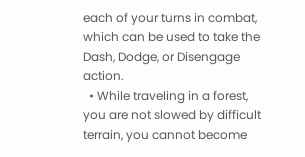each of your turns in combat, which can be used to take the Dash, Dodge, or Disengage action.
  • While traveling in a forest, you are not slowed by difficult terrain, you cannot become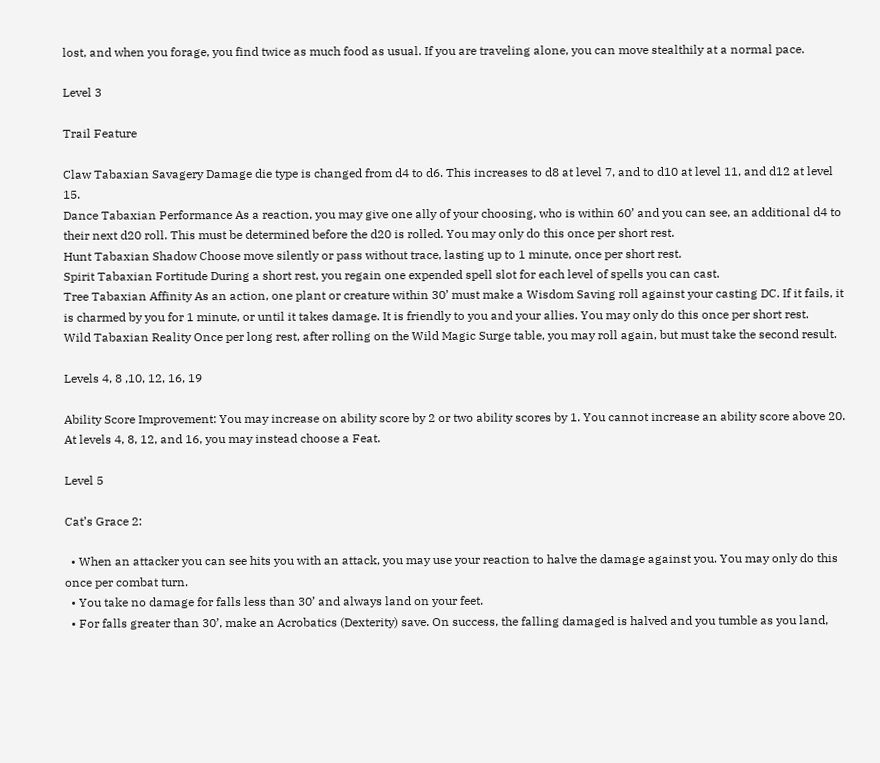lost, and when you forage, you find twice as much food as usual. If you are traveling alone, you can move stealthily at a normal pace.

Level 3

Trail Feature

Claw Tabaxian Savagery Damage die type is changed from d4 to d6. This increases to d8 at level 7, and to d10 at level 11, and d12 at level 15.
Dance Tabaxian Performance As a reaction, you may give one ally of your choosing, who is within 60’ and you can see, an additional d4 to their next d20 roll. This must be determined before the d20 is rolled. You may only do this once per short rest.
Hunt Tabaxian Shadow Choose move silently or pass without trace, lasting up to 1 minute, once per short rest.
Spirit Tabaxian Fortitude During a short rest, you regain one expended spell slot for each level of spells you can cast.
Tree Tabaxian Affinity As an action, one plant or creature within 30’ must make a Wisdom Saving roll against your casting DC. If it fails, it is charmed by you for 1 minute, or until it takes damage. It is friendly to you and your allies. You may only do this once per short rest.
Wild Tabaxian Reality Once per long rest, after rolling on the Wild Magic Surge table, you may roll again, but must take the second result.

Levels 4, 8 ,10, 12, 16, 19

Ability Score Improvement: You may increase on ability score by 2 or two ability scores by 1. You cannot increase an ability score above 20. At levels 4, 8, 12, and 16, you may instead choose a Feat.

Level 5

Cat’s Grace 2:

  • When an attacker you can see hits you with an attack, you may use your reaction to halve the damage against you. You may only do this once per combat turn.
  • You take no damage for falls less than 30’ and always land on your feet.
  • For falls greater than 30’, make an Acrobatics (Dexterity) save. On success, the falling damaged is halved and you tumble as you land,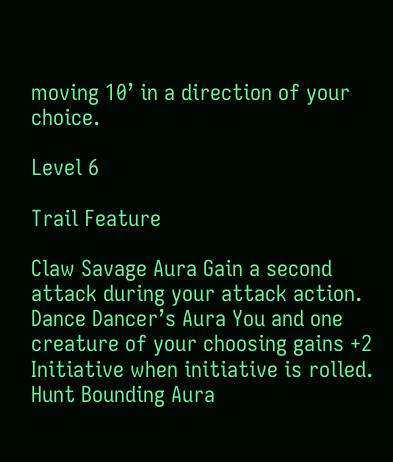moving 10’ in a direction of your choice.

Level 6

Trail Feature

Claw Savage Aura Gain a second attack during your attack action.
Dance Dancer’s Aura You and one creature of your choosing gains +2 Initiative when initiative is rolled.
Hunt Bounding Aura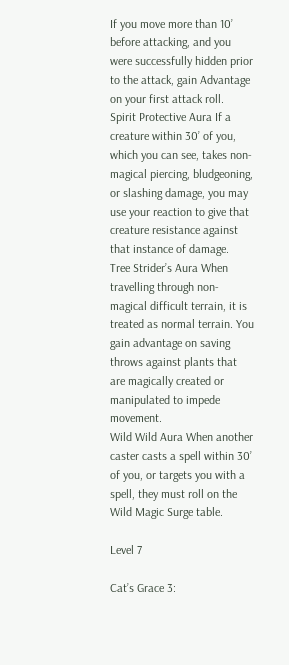If you move more than 10’ before attacking, and you were successfully hidden prior to the attack, gain Advantage on your first attack roll.
Spirit Protective Aura If a creature within 30’ of you, which you can see, takes non-magical piercing, bludgeoning, or slashing damage, you may use your reaction to give that creature resistance against that instance of damage.
Tree Strider’s Aura When travelling through non-magical difficult terrain, it is treated as normal terrain. You gain advantage on saving throws against plants that are magically created or manipulated to impede movement.
Wild Wild Aura When another caster casts a spell within 30’ of you, or targets you with a spell, they must roll on the Wild Magic Surge table.

Level 7

Cat’s Grace 3: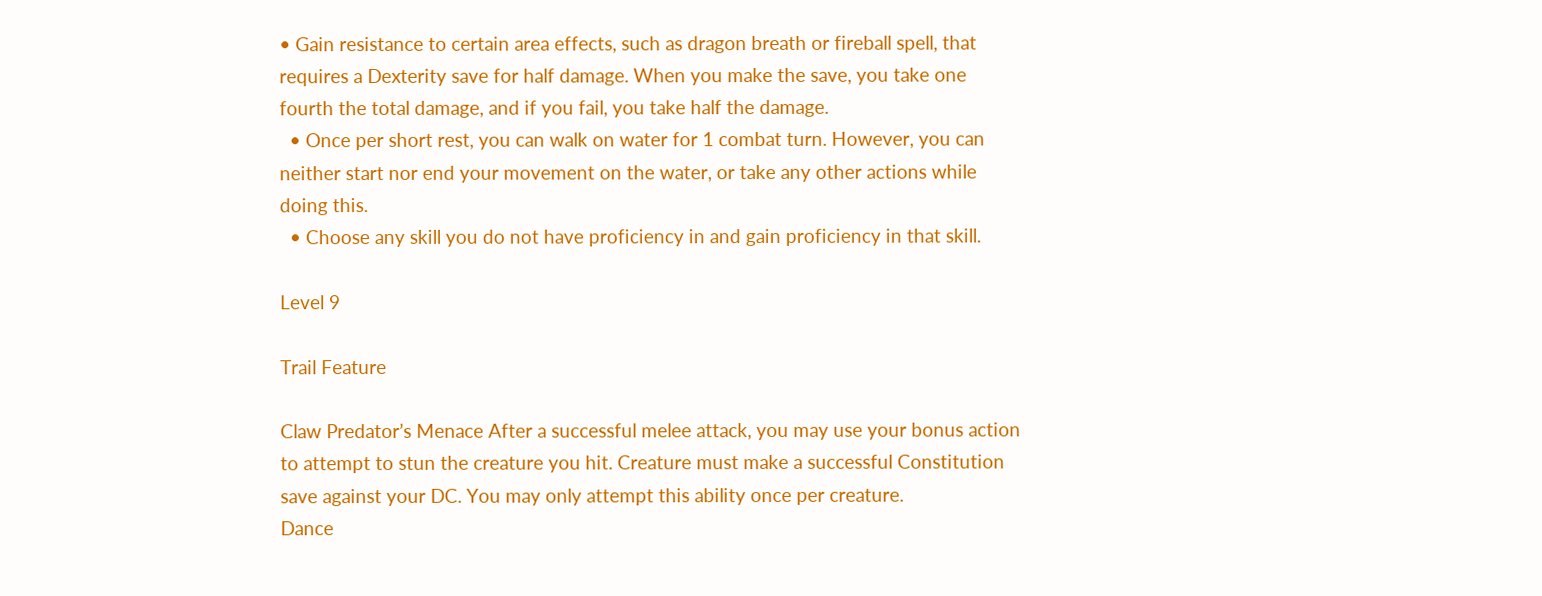• Gain resistance to certain area effects, such as dragon breath or fireball spell, that requires a Dexterity save for half damage. When you make the save, you take one fourth the total damage, and if you fail, you take half the damage.
  • Once per short rest, you can walk on water for 1 combat turn. However, you can neither start nor end your movement on the water, or take any other actions while doing this.
  • Choose any skill you do not have proficiency in and gain proficiency in that skill.

Level 9

Trail Feature

Claw Predator’s Menace After a successful melee attack, you may use your bonus action to attempt to stun the creature you hit. Creature must make a successful Constitution save against your DC. You may only attempt this ability once per creature.
Dance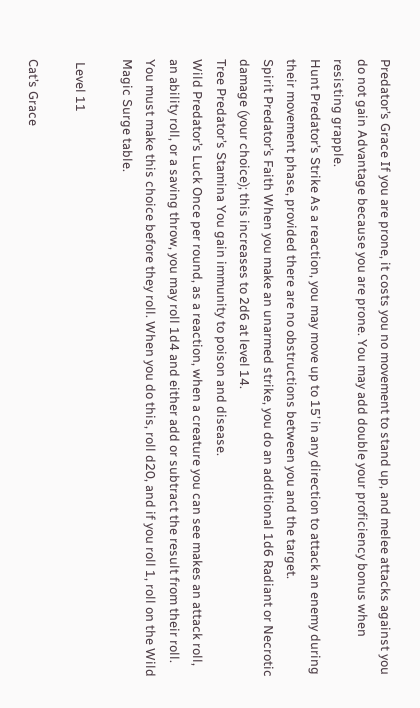Predator’s Grace If you are prone, it costs you no movement to stand up, and melee attacks against you do not gain Advantage because you are prone. You may add double your proficiency bonus when resisting grapple.
Hunt Predator’s Strike As a reaction, you may move up to 15’ in any direction to attack an enemy during their movement phase, provided there are no obstructions between you and the target.
Spirit Predator’s Faith When you make an unarmed strike, you do an additional 1d6 Radiant or Necrotic damage (your choice); this increases to 2d6 at level 14.
Tree Predator’s Stamina You gain immunity to poison and disease.
Wild Predator’s Luck Once per round, as a reaction, when a creature you can see makes an attack roll, an ability roll, or a saving throw, you may roll 1d4 and either add or subtract the result from their roll. You must make this choice before they roll. When you do this, roll d20, and if you roll 1, roll on the Wild Magic Surge table.

 Level 11

Cat’s Grace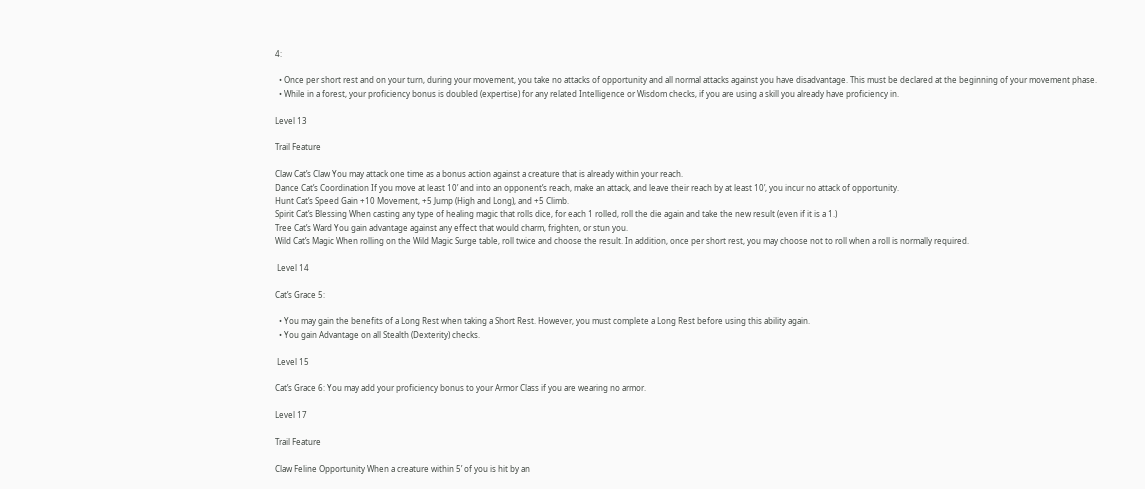4:

  • Once per short rest and on your turn, during your movement, you take no attacks of opportunity and all normal attacks against you have disadvantage. This must be declared at the beginning of your movement phase.
  • While in a forest, your proficiency bonus is doubled (expertise) for any related Intelligence or Wisdom checks, if you are using a skill you already have proficiency in.

Level 13

Trail Feature

Claw Cat’s Claw You may attack one time as a bonus action against a creature that is already within your reach.
Dance Cat’s Coordination If you move at least 10’ and into an opponent’s reach, make an attack, and leave their reach by at least 10’, you incur no attack of opportunity.
Hunt Cat’s Speed Gain +10 Movement, +5 Jump (High and Long), and +5 Climb.
Spirit Cat’s Blessing When casting any type of healing magic that rolls dice, for each 1 rolled, roll the die again and take the new result (even if it is a 1.)
Tree Cat’s Ward You gain advantage against any effect that would charm, frighten, or stun you.
Wild Cat’s Magic When rolling on the Wild Magic Surge table, roll twice and choose the result. In addition, once per short rest, you may choose not to roll when a roll is normally required.

 Level 14

Cat’s Grace 5:

  • You may gain the benefits of a Long Rest when taking a Short Rest. However, you must complete a Long Rest before using this ability again.
  • You gain Advantage on all Stealth (Dexterity) checks.

 Level 15

Cat’s Grace 6: You may add your proficiency bonus to your Armor Class if you are wearing no armor.

Level 17

Trail Feature

Claw Feline Opportunity When a creature within 5’ of you is hit by an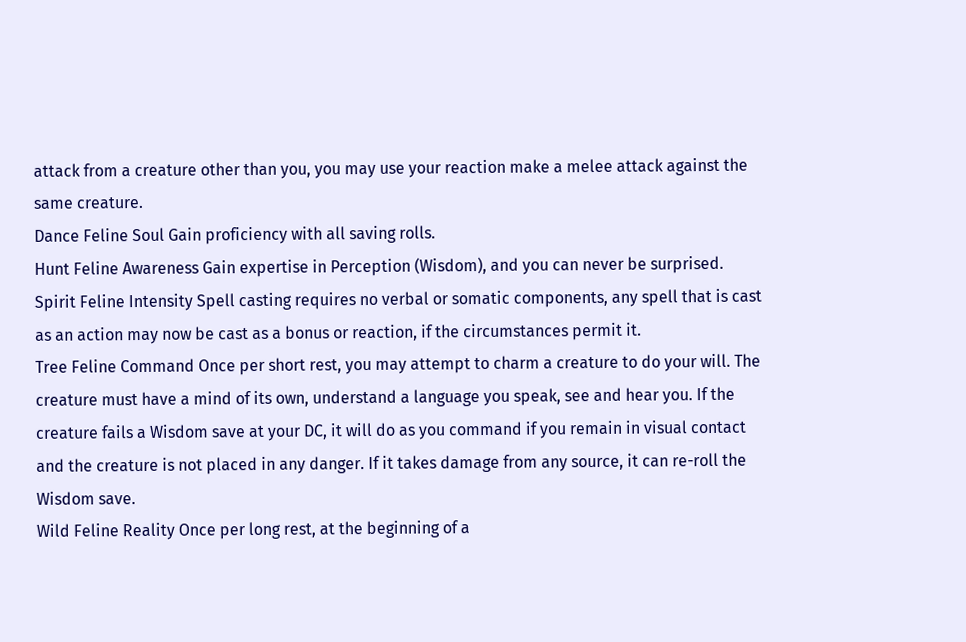attack from a creature other than you, you may use your reaction make a melee attack against the same creature.
Dance Feline Soul Gain proficiency with all saving rolls.
Hunt Feline Awareness Gain expertise in Perception (Wisdom), and you can never be surprised.
Spirit Feline Intensity Spell casting requires no verbal or somatic components, any spell that is cast as an action may now be cast as a bonus or reaction, if the circumstances permit it.
Tree Feline Command Once per short rest, you may attempt to charm a creature to do your will. The creature must have a mind of its own, understand a language you speak, see and hear you. If the creature fails a Wisdom save at your DC, it will do as you command if you remain in visual contact and the creature is not placed in any danger. If it takes damage from any source, it can re-roll the Wisdom save.
Wild Feline Reality Once per long rest, at the beginning of a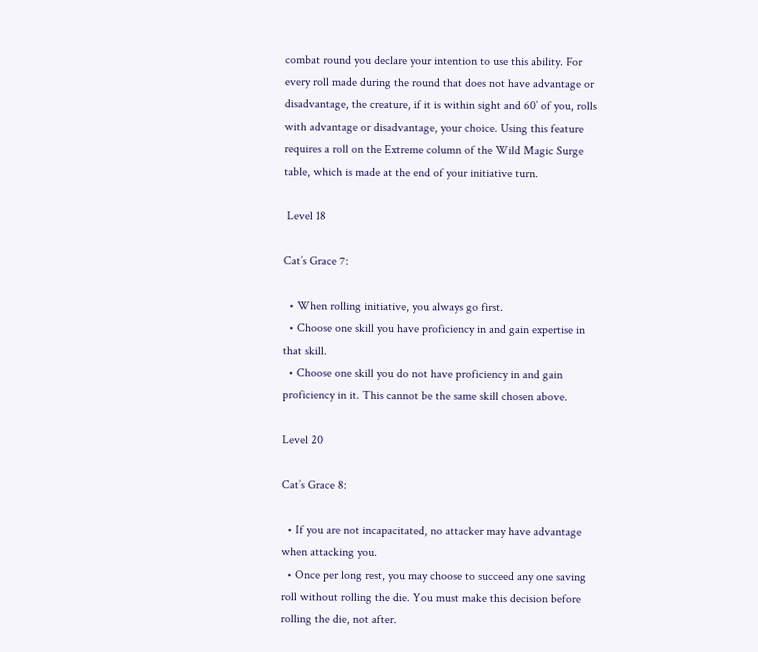combat round you declare your intention to use this ability. For every roll made during the round that does not have advantage or disadvantage, the creature, if it is within sight and 60’ of you, rolls with advantage or disadvantage, your choice. Using this feature requires a roll on the Extreme column of the Wild Magic Surge table, which is made at the end of your initiative turn.

 Level 18

Cat’s Grace 7:

  • When rolling initiative, you always go first.
  • Choose one skill you have proficiency in and gain expertise in that skill.
  • Choose one skill you do not have proficiency in and gain proficiency in it. This cannot be the same skill chosen above.

Level 20

Cat’s Grace 8:

  • If you are not incapacitated, no attacker may have advantage when attacking you.
  • Once per long rest, you may choose to succeed any one saving roll without rolling the die. You must make this decision before rolling the die, not after.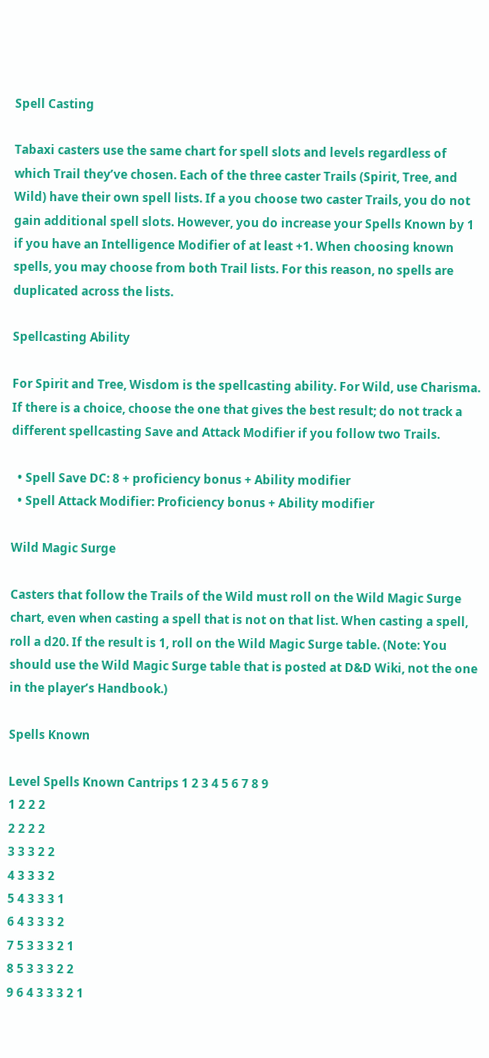Spell Casting

Tabaxi casters use the same chart for spell slots and levels regardless of which Trail they’ve chosen. Each of the three caster Trails (Spirit, Tree, and Wild) have their own spell lists. If a you choose two caster Trails, you do not gain additional spell slots. However, you do increase your Spells Known by 1 if you have an Intelligence Modifier of at least +1. When choosing known spells, you may choose from both Trail lists. For this reason, no spells are duplicated across the lists.

Spellcasting Ability

For Spirit and Tree, Wisdom is the spellcasting ability. For Wild, use Charisma. If there is a choice, choose the one that gives the best result; do not track a different spellcasting Save and Attack Modifier if you follow two Trails.

  • Spell Save DC: 8 + proficiency bonus + Ability modifier
  • Spell Attack Modifier: Proficiency bonus + Ability modifier

Wild Magic Surge

Casters that follow the Trails of the Wild must roll on the Wild Magic Surge chart, even when casting a spell that is not on that list. When casting a spell, roll a d20. If the result is 1, roll on the Wild Magic Surge table. (Note: You should use the Wild Magic Surge table that is posted at D&D Wiki, not the one in the player’s Handbook.)

Spells Known

Level Spells Known Cantrips 1 2 3 4 5 6 7 8 9
1 2 2 2
2 2 2 2
3 3 3 2 2
4 3 3 3 2
5 4 3 3 3 1
6 4 3 3 3 2
7 5 3 3 3 2 1
8 5 3 3 3 2 2
9 6 4 3 3 3 2 1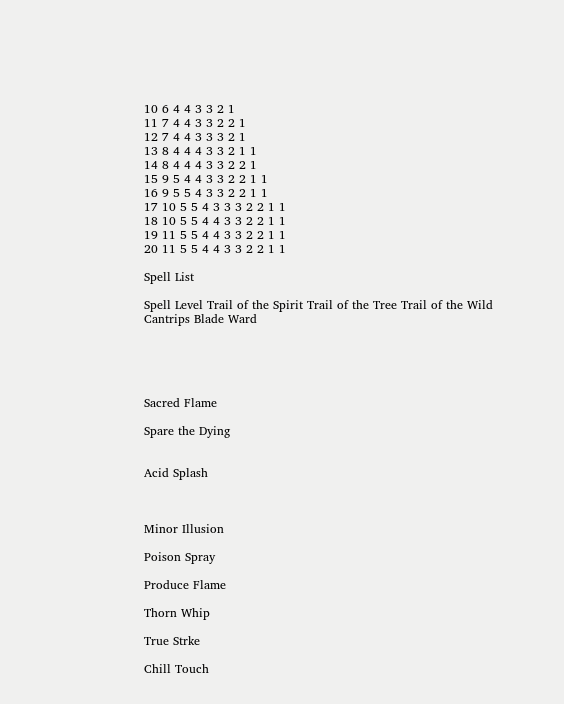10 6 4 4 3 3 2 1
11 7 4 4 3 3 2 2 1
12 7 4 4 3 3 3 2 1
13 8 4 4 4 3 3 2 1 1
14 8 4 4 4 3 3 2 2 1
15 9 5 4 4 3 3 2 2 1 1
16 9 5 5 4 3 3 2 2 1 1
17 10 5 5 4 3 3 3 2 2 1 1
18 10 5 5 4 4 3 3 2 2 1 1
19 11 5 5 4 4 3 3 2 2 1 1
20 11 5 5 4 4 3 3 2 2 1 1

Spell List

Spell Level Trail of the Spirit Trail of the Tree Trail of the Wild
Cantrips Blade Ward





Sacred Flame

Spare the Dying


Acid Splash



Minor Illusion

Poison Spray

Produce Flame

Thorn Whip

True Strke

Chill Touch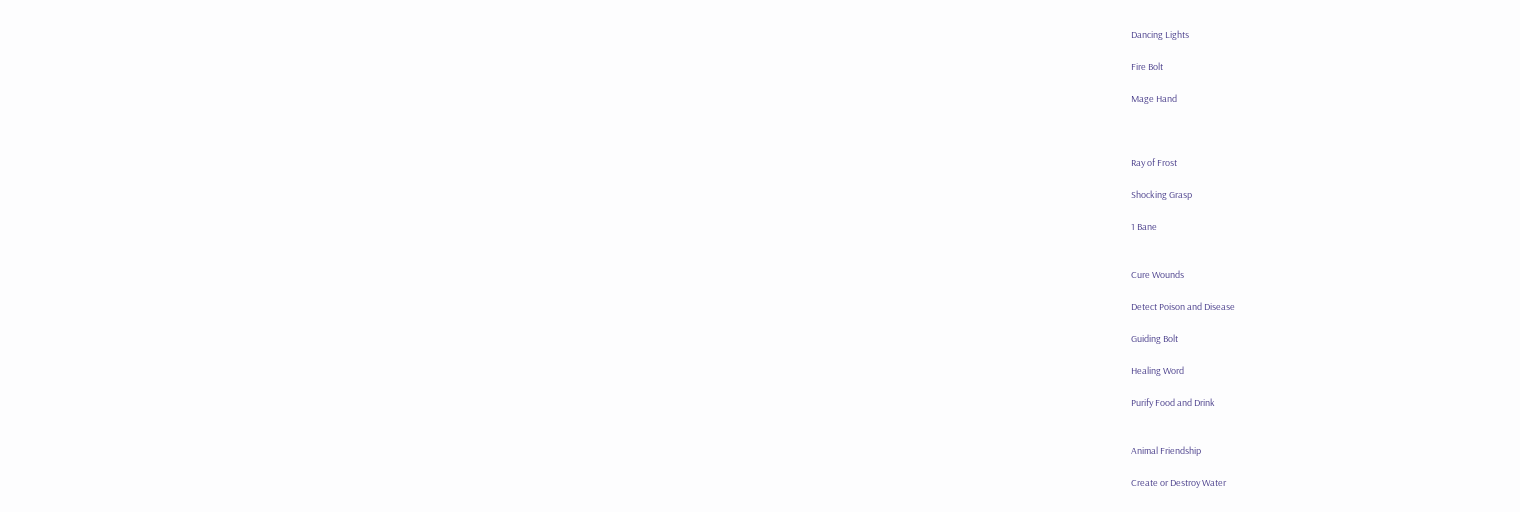Dancing Lights

Fire Bolt

Mage Hand



Ray of Frost

Shocking Grasp

1 Bane


Cure Wounds

Detect Poison and Disease

Guiding Bolt

Healing Word

Purify Food and Drink


Animal Friendship

Create or Destroy Water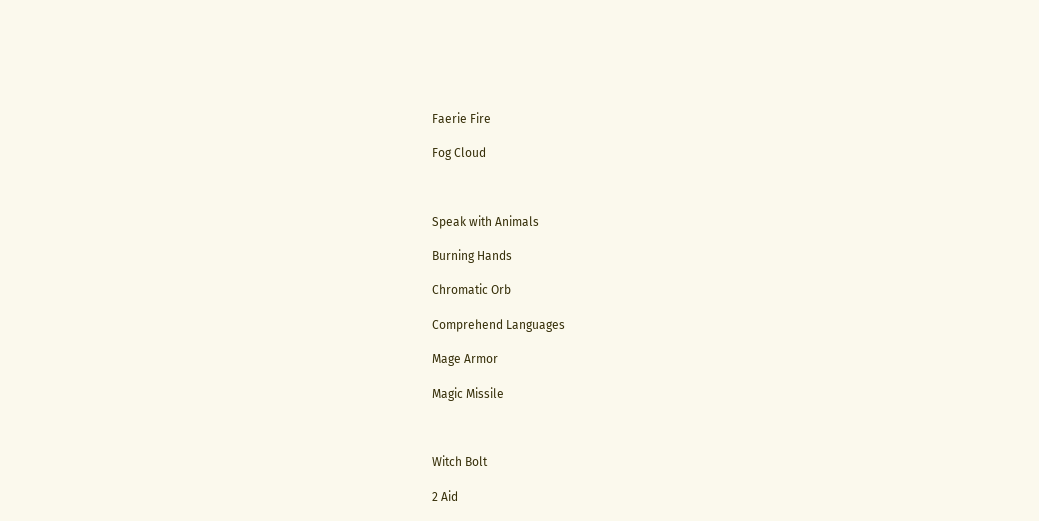Faerie Fire

Fog Cloud



Speak with Animals

Burning Hands

Chromatic Orb

Comprehend Languages

Mage Armor

Magic Missile



Witch Bolt

2 Aid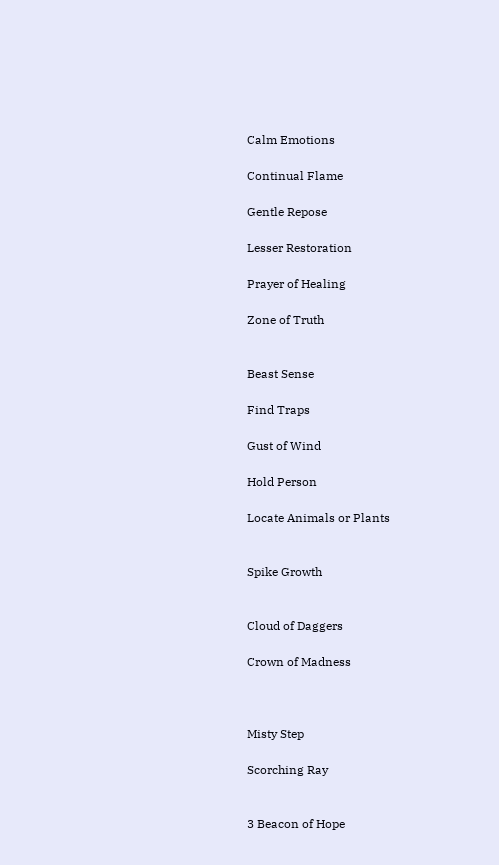Calm Emotions

Continual Flame

Gentle Repose

Lesser Restoration

Prayer of Healing

Zone of Truth


Beast Sense

Find Traps

Gust of Wind

Hold Person

Locate Animals or Plants


Spike Growth


Cloud of Daggers

Crown of Madness



Misty Step

Scorching Ray


3 Beacon of Hope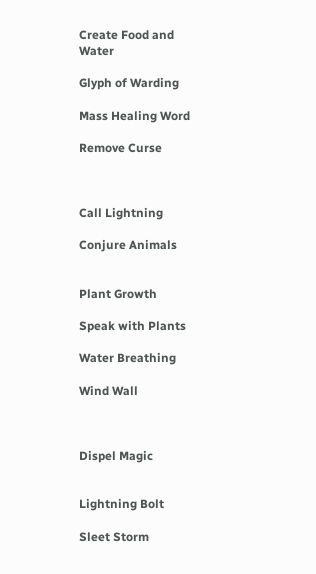Create Food and Water

Glyph of Warding

Mass Healing Word

Remove Curse



Call Lightning

Conjure Animals


Plant Growth

Speak with Plants

Water Breathing

Wind Wall



Dispel Magic


Lightning Bolt

Sleet Storm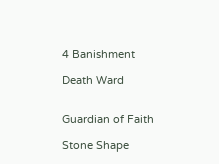4 Banishment

Death Ward


Guardian of Faith

Stone Shape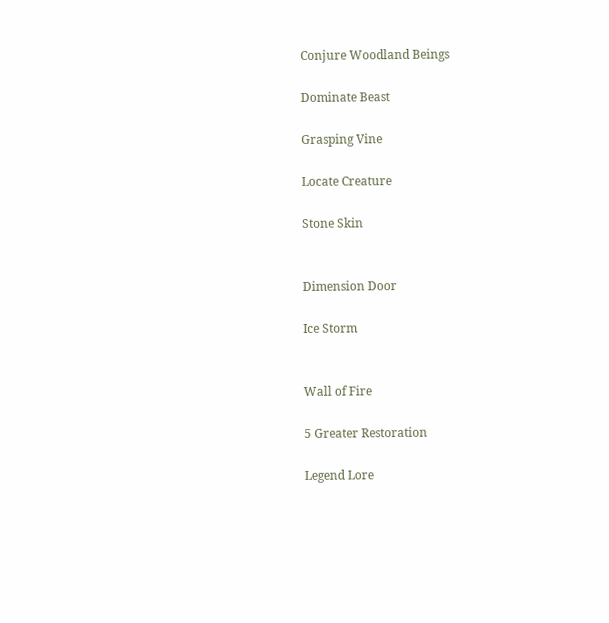Conjure Woodland Beings

Dominate Beast

Grasping Vine

Locate Creature

Stone Skin


Dimension Door

Ice Storm


Wall of Fire

5 Greater Restoration

Legend Lore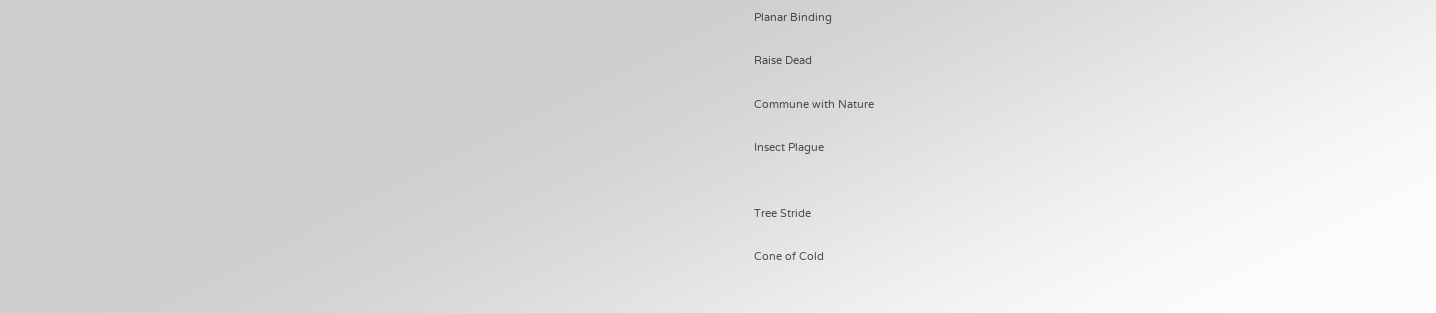Planar Binding

Raise Dead

Commune with Nature

Insect Plague


Tree Stride

Cone of Cold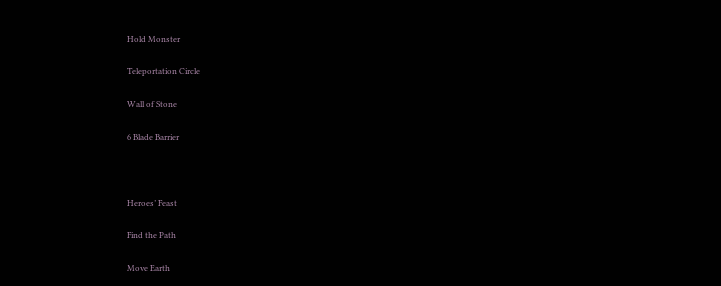Hold Monster

Teleportation Circle

Wall of Stone

6 Blade Barrier



Heroes’ Feast

Find the Path

Move Earth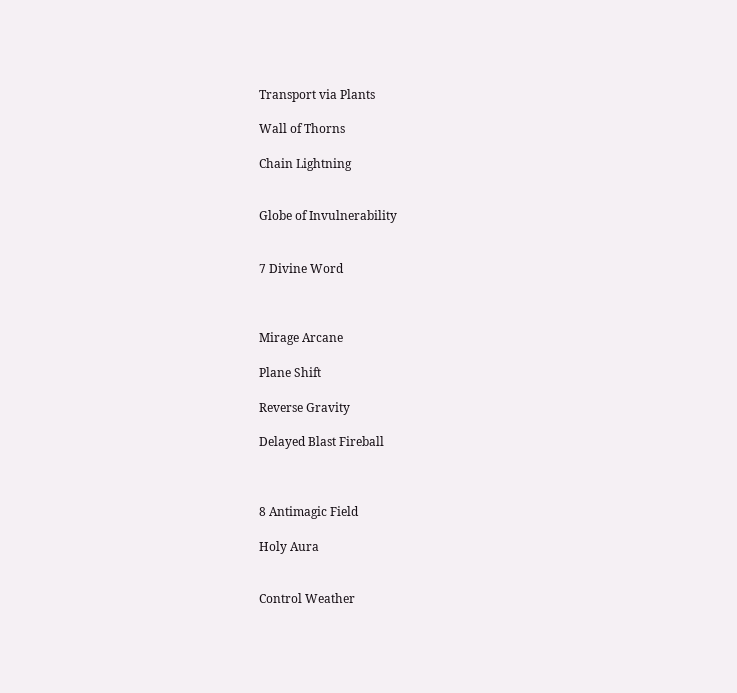Transport via Plants

Wall of Thorns

Chain Lightning


Globe of Invulnerability


7 Divine Word



Mirage Arcane

Plane Shift

Reverse Gravity

Delayed Blast Fireball



8 Antimagic Field

Holy Aura


Control Weather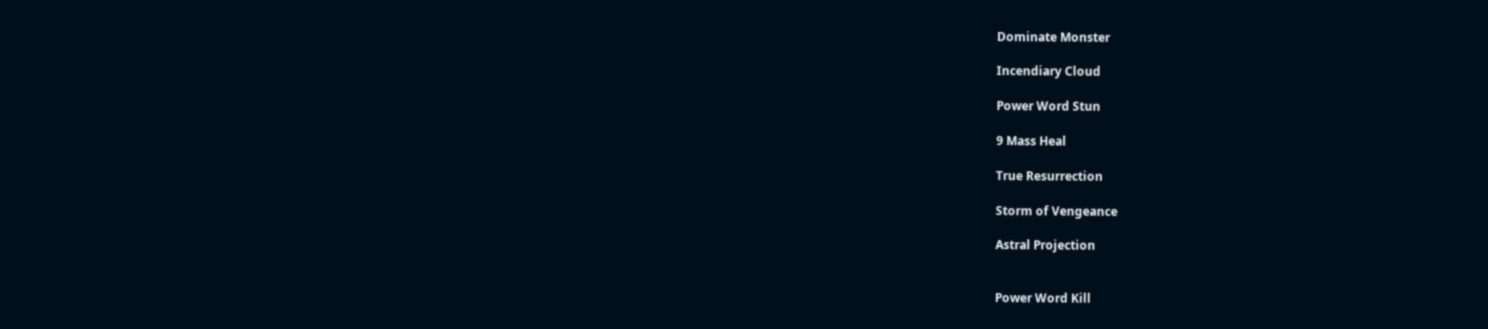Dominate Monster

Incendiary Cloud

Power Word Stun

9 Mass Heal

True Resurrection

Storm of Vengeance

Astral Projection


Power Word Kill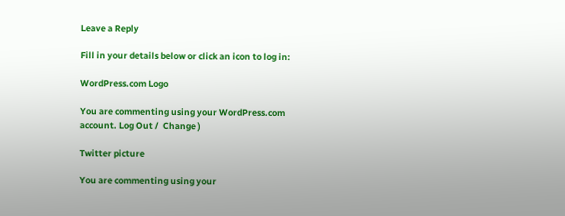Leave a Reply

Fill in your details below or click an icon to log in:

WordPress.com Logo

You are commenting using your WordPress.com account. Log Out /  Change )

Twitter picture

You are commenting using your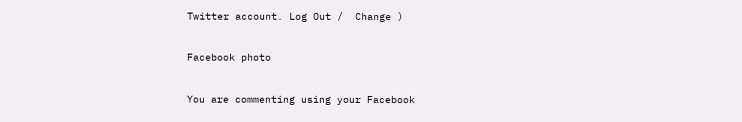Twitter account. Log Out /  Change )

Facebook photo

You are commenting using your Facebook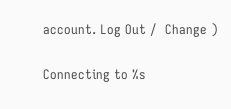account. Log Out /  Change )

Connecting to %s